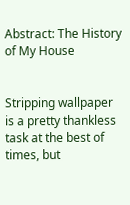Abstract: The History of My House


Stripping wallpaper is a pretty thankless task at the best of times, but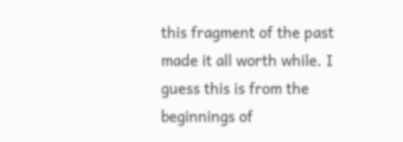this fragment of the past made it all worth while. I guess this is from the beginnings of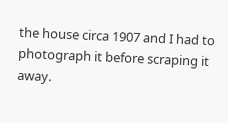the house circa 1907 and I had to photograph it before scraping it away.